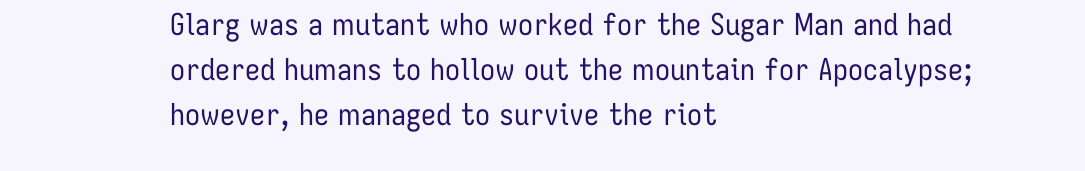Glarg was a mutant who worked for the Sugar Man and had ordered humans to hollow out the mountain for Apocalypse; however, he managed to survive the riot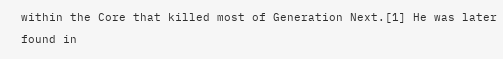within the Core that killed most of Generation Next.[1] He was later found in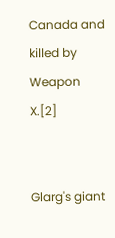Canada and killed by Weapon X.[2]


Glarg's giant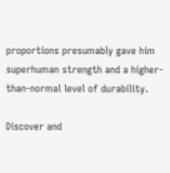proportions presumably gave him superhuman strength and a higher-than-normal level of durability.

Discover and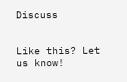Discuss


Like this? Let us know!